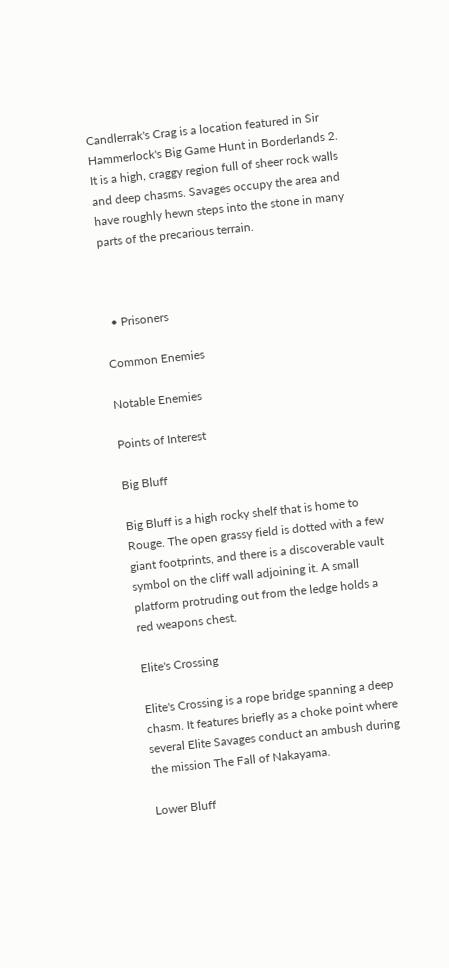Candlerrak's Crag is a location featured in Sir Hammerlock's Big Game Hunt in Borderlands 2. It is a high, craggy region full of sheer rock walls and deep chasms. Savages occupy the area and have roughly hewn steps into the stone in many parts of the precarious terrain.



  • Prisoners

Common Enemies

Notable Enemies

Points of Interest

Big Bluff

Big Bluff is a high rocky shelf that is home to Rouge. The open grassy field is dotted with a few giant footprints, and there is a discoverable vault symbol on the cliff wall adjoining it. A small platform protruding out from the ledge holds a red weapons chest.

Elite's Crossing

Elite's Crossing is a rope bridge spanning a deep chasm. It features briefly as a choke point where several Elite Savages conduct an ambush during the mission The Fall of Nakayama.

Lower Bluff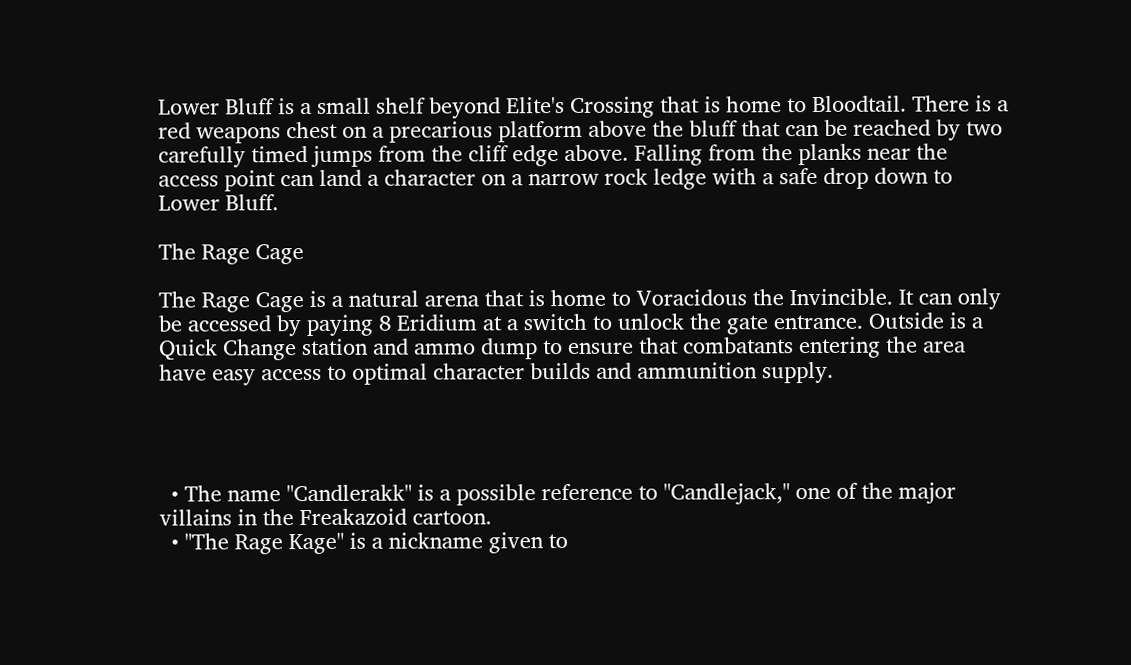Lower Bluff is a small shelf beyond Elite's Crossing that is home to Bloodtail. There is a red weapons chest on a precarious platform above the bluff that can be reached by two carefully timed jumps from the cliff edge above. Falling from the planks near the access point can land a character on a narrow rock ledge with a safe drop down to Lower Bluff.

The Rage Cage

The Rage Cage is a natural arena that is home to Voracidous the Invincible. It can only be accessed by paying 8 Eridium at a switch to unlock the gate entrance. Outside is a Quick Change station and ammo dump to ensure that combatants entering the area have easy access to optimal character builds and ammunition supply.




  • The name "Candlerakk" is a possible reference to "Candlejack," one of the major villains in the Freakazoid cartoon.
  • "The Rage Kage" is a nickname given to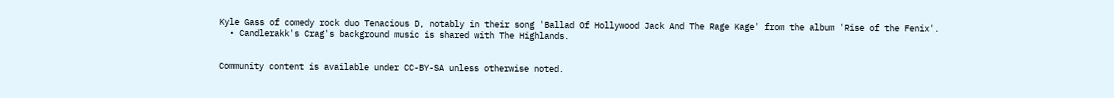Kyle Gass of comedy rock duo Tenacious D, notably in their song 'Ballad Of Hollywood Jack And The Rage Kage' from the album 'Rise of the Fenix'.
  • Candlerakk's Crag's background music is shared with The Highlands.


Community content is available under CC-BY-SA unless otherwise noted.